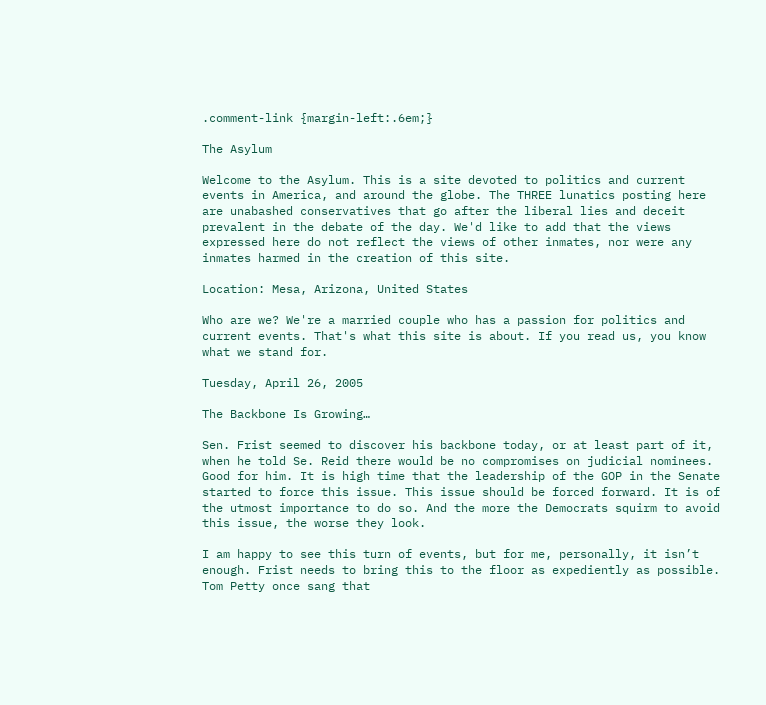.comment-link {margin-left:.6em;}

The Asylum

Welcome to the Asylum. This is a site devoted to politics and current events in America, and around the globe. The THREE lunatics posting here are unabashed conservatives that go after the liberal lies and deceit prevalent in the debate of the day. We'd like to add that the views expressed here do not reflect the views of other inmates, nor were any inmates harmed in the creation of this site.

Location: Mesa, Arizona, United States

Who are we? We're a married couple who has a passion for politics and current events. That's what this site is about. If you read us, you know what we stand for.

Tuesday, April 26, 2005

The Backbone Is Growing…

Sen. Frist seemed to discover his backbone today, or at least part of it, when he told Se. Reid there would be no compromises on judicial nominees. Good for him. It is high time that the leadership of the GOP in the Senate started to force this issue. This issue should be forced forward. It is of the utmost importance to do so. And the more the Democrats squirm to avoid this issue, the worse they look.

I am happy to see this turn of events, but for me, personally, it isn’t enough. Frist needs to bring this to the floor as expediently as possible. Tom Petty once sang that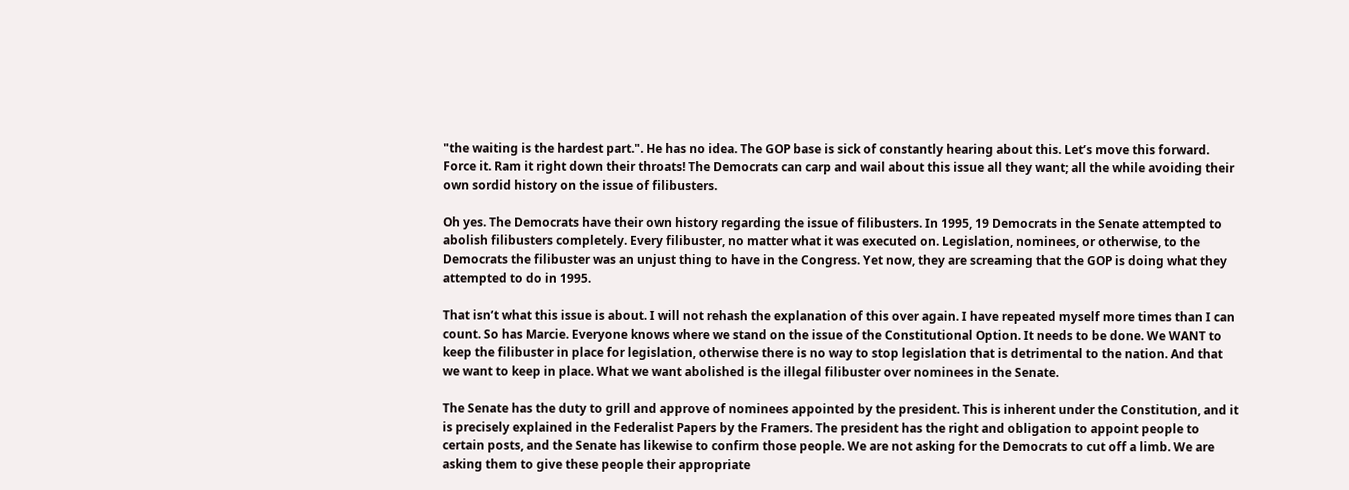"the waiting is the hardest part.". He has no idea. The GOP base is sick of constantly hearing about this. Let’s move this forward. Force it. Ram it right down their throats! The Democrats can carp and wail about this issue all they want; all the while avoiding their own sordid history on the issue of filibusters.

Oh yes. The Democrats have their own history regarding the issue of filibusters. In 1995, 19 Democrats in the Senate attempted to abolish filibusters completely. Every filibuster, no matter what it was executed on. Legislation, nominees, or otherwise, to the Democrats the filibuster was an unjust thing to have in the Congress. Yet now, they are screaming that the GOP is doing what they attempted to do in 1995.

That isn’t what this issue is about. I will not rehash the explanation of this over again. I have repeated myself more times than I can count. So has Marcie. Everyone knows where we stand on the issue of the Constitutional Option. It needs to be done. We WANT to keep the filibuster in place for legislation, otherwise there is no way to stop legislation that is detrimental to the nation. And that we want to keep in place. What we want abolished is the illegal filibuster over nominees in the Senate.

The Senate has the duty to grill and approve of nominees appointed by the president. This is inherent under the Constitution, and it is precisely explained in the Federalist Papers by the Framers. The president has the right and obligation to appoint people to certain posts, and the Senate has likewise to confirm those people. We are not asking for the Democrats to cut off a limb. We are asking them to give these people their appropriate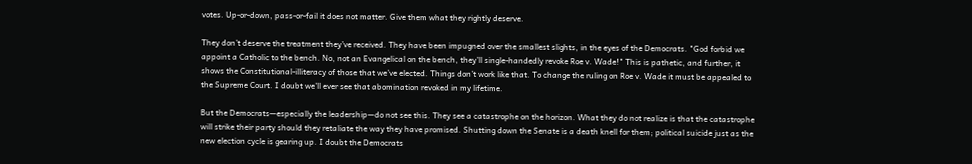votes. Up-or-down, pass-or-fail it does not matter. Give them what they rightly deserve.

They don’t deserve the treatment they’ve received. They have been impugned over the smallest slights, in the eyes of the Democrats. "God forbid we appoint a Catholic to the bench. No, not an Evangelical on the bench, they’ll single-handedly revoke Roe v. Wade!" This is pathetic, and further, it shows the Constitutional-illiteracy of those that we’ve elected. Things don’t work like that. To change the ruling on Roe v. Wade it must be appealed to the Supreme Court. I doubt we’ll ever see that abomination revoked in my lifetime.

But the Democrats—especially the leadership—do not see this. They see a catastrophe on the horizon. What they do not realize is that the catastrophe will strike their party should they retaliate the way they have promised. Shutting down the Senate is a death knell for them; political suicide just as the new election cycle is gearing up. I doubt the Democrats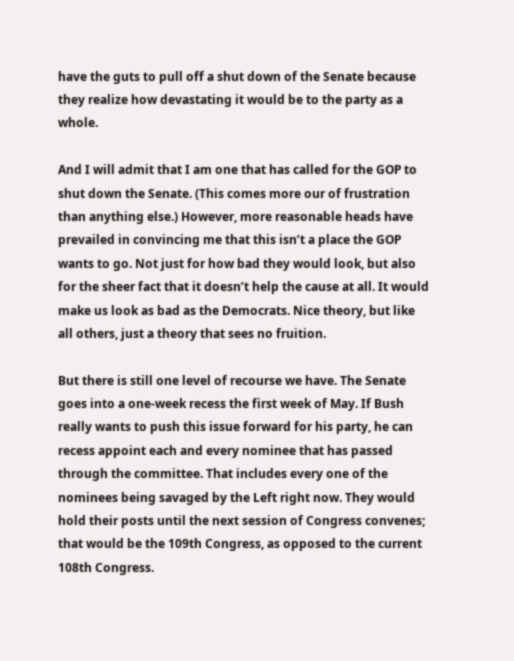have the guts to pull off a shut down of the Senate because they realize how devastating it would be to the party as a whole.

And I will admit that I am one that has called for the GOP to shut down the Senate. (This comes more our of frustration than anything else.) However, more reasonable heads have prevailed in convincing me that this isn’t a place the GOP wants to go. Not just for how bad they would look, but also for the sheer fact that it doesn’t help the cause at all. It would make us look as bad as the Democrats. Nice theory, but like all others, just a theory that sees no fruition.

But there is still one level of recourse we have. The Senate goes into a one-week recess the first week of May. If Bush really wants to push this issue forward for his party, he can recess appoint each and every nominee that has passed through the committee. That includes every one of the nominees being savaged by the Left right now. They would hold their posts until the next session of Congress convenes; that would be the 109th Congress, as opposed to the current 108th Congress.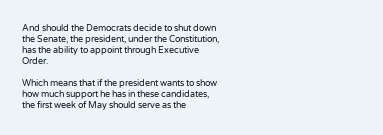And should the Democrats decide to shut down the Senate, the president, under the Constitution, has the ability to appoint through Executive Order.

Which means that if the president wants to show how much support he has in these candidates, the first week of May should serve as the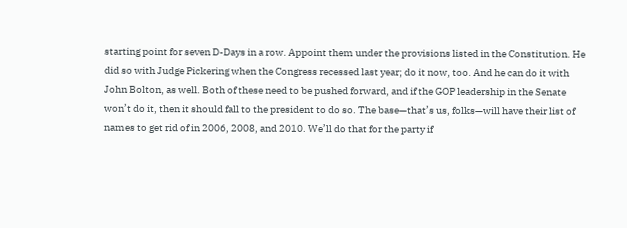starting point for seven D-Days in a row. Appoint them under the provisions listed in the Constitution. He did so with Judge Pickering when the Congress recessed last year; do it now, too. And he can do it with John Bolton, as well. Both of these need to be pushed forward, and if the GOP leadership in the Senate won’t do it, then it should fall to the president to do so. The base—that’s us, folks—will have their list of names to get rid of in 2006, 2008, and 2010. We’ll do that for the party if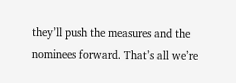they’ll push the measures and the nominees forward. That’s all we’re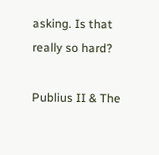asking. Is that really so hard?

Publius II & The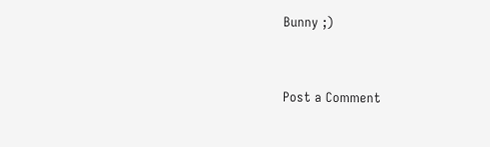Bunny ;)


Post a Comment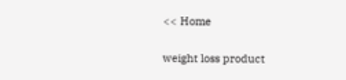<< Home

weight loss product